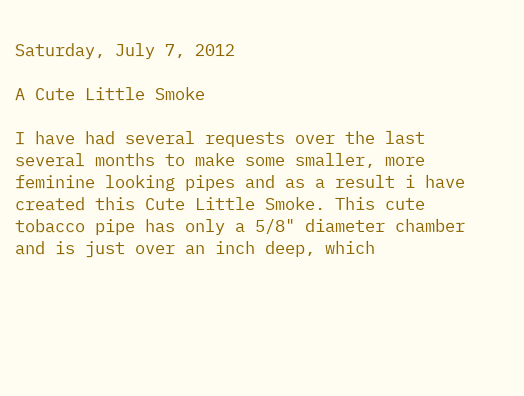Saturday, July 7, 2012

A Cute Little Smoke

I have had several requests over the last several months to make some smaller, more feminine looking pipes and as a result i have created this Cute Little Smoke. This cute tobacco pipe has only a 5/8" diameter chamber and is just over an inch deep, which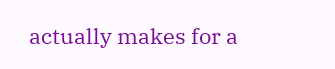actually makes for a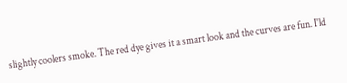slightly coolers smoke. The red dye gives it a smart look and the curves are fun. I'ld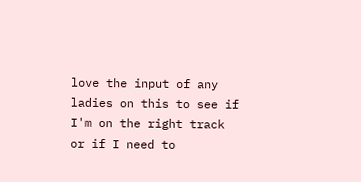love the input of any ladies on this to see if I'm on the right track or if I need to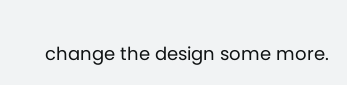change the design some more.